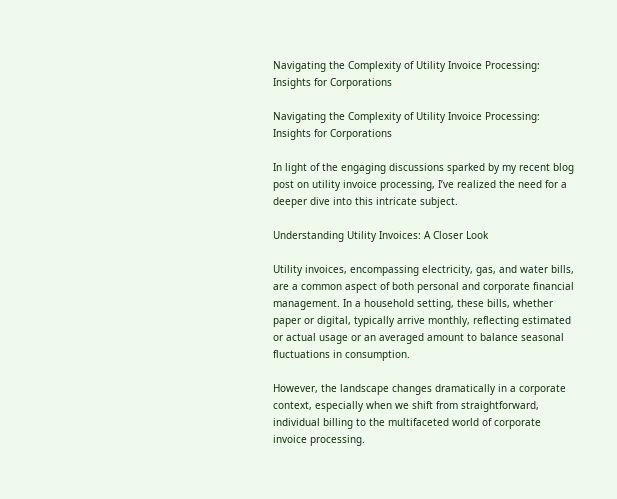Navigating the Complexity of Utility Invoice Processing: Insights for Corporations

Navigating the Complexity of Utility Invoice Processing: Insights for Corporations

In light of the engaging discussions sparked by my recent blog post on utility invoice processing, I’ve realized the need for a deeper dive into this intricate subject.

Understanding Utility Invoices: A Closer Look

Utility invoices, encompassing electricity, gas, and water bills, are a common aspect of both personal and corporate financial management. In a household setting, these bills, whether paper or digital, typically arrive monthly, reflecting estimated or actual usage or an averaged amount to balance seasonal fluctuations in consumption.

However, the landscape changes dramatically in a corporate context, especially when we shift from straightforward, individual billing to the multifaceted world of corporate invoice processing.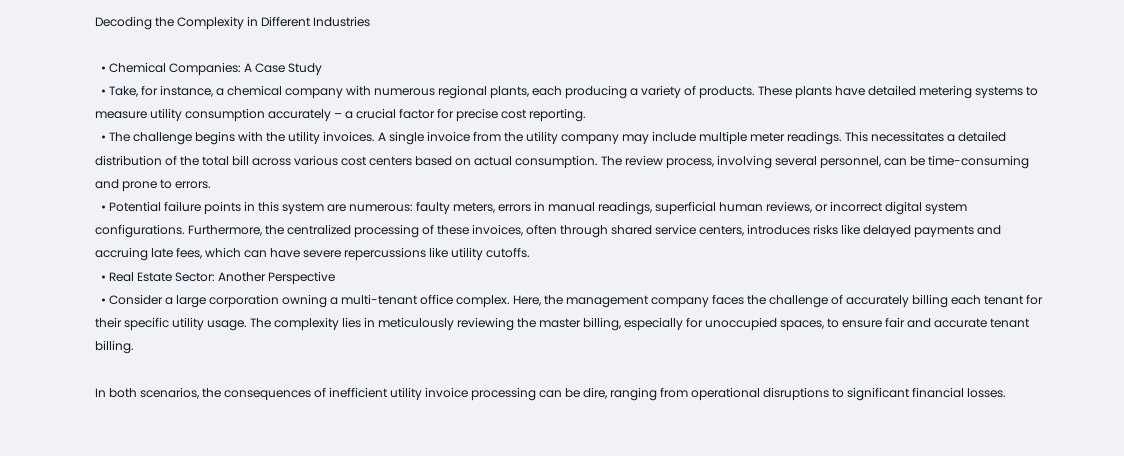Decoding the Complexity in Different Industries

  • Chemical Companies: A Case Study
  • Take, for instance, a chemical company with numerous regional plants, each producing a variety of products. These plants have detailed metering systems to measure utility consumption accurately – a crucial factor for precise cost reporting.
  • The challenge begins with the utility invoices. A single invoice from the utility company may include multiple meter readings. This necessitates a detailed distribution of the total bill across various cost centers based on actual consumption. The review process, involving several personnel, can be time-consuming and prone to errors.
  • Potential failure points in this system are numerous: faulty meters, errors in manual readings, superficial human reviews, or incorrect digital system configurations. Furthermore, the centralized processing of these invoices, often through shared service centers, introduces risks like delayed payments and accruing late fees, which can have severe repercussions like utility cutoffs.
  • Real Estate Sector: Another Perspective
  • Consider a large corporation owning a multi-tenant office complex. Here, the management company faces the challenge of accurately billing each tenant for their specific utility usage. The complexity lies in meticulously reviewing the master billing, especially for unoccupied spaces, to ensure fair and accurate tenant billing.

In both scenarios, the consequences of inefficient utility invoice processing can be dire, ranging from operational disruptions to significant financial losses.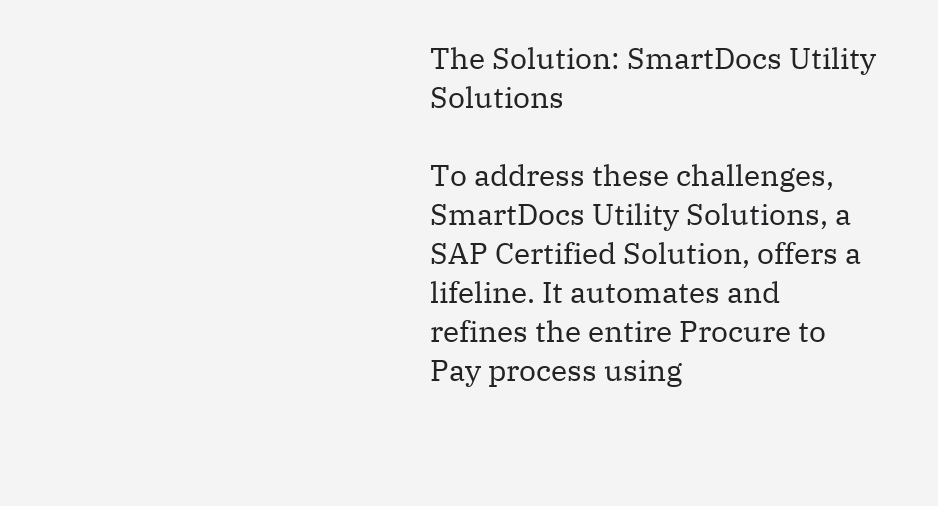The Solution: SmartDocs Utility Solutions

To address these challenges, SmartDocs Utility Solutions, a SAP Certified Solution, offers a lifeline. It automates and refines the entire Procure to Pay process using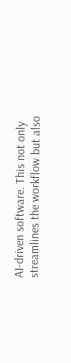AI-driven software. This not only streamlines the workflow but also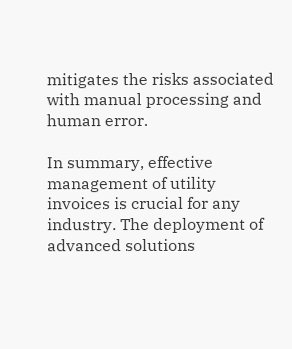mitigates the risks associated with manual processing and human error.

In summary, effective management of utility invoices is crucial for any industry. The deployment of advanced solutions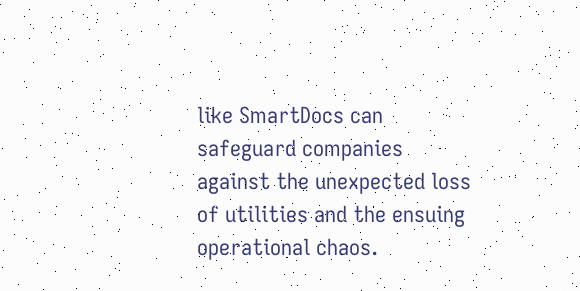like SmartDocs can safeguard companies against the unexpected loss of utilities and the ensuing operational chaos.